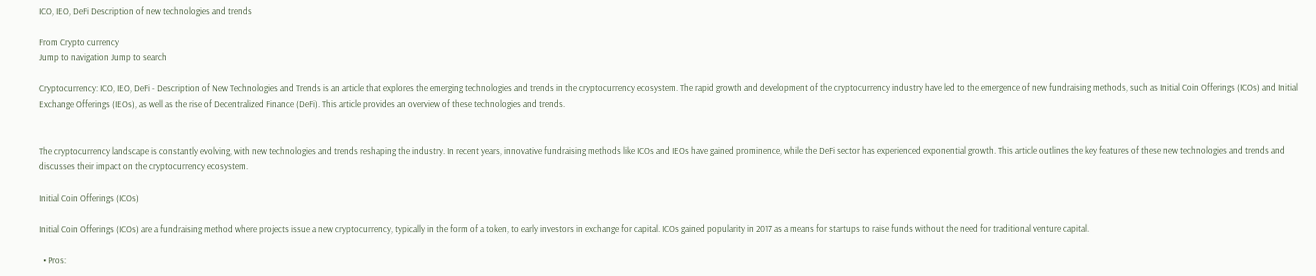ICO, IEO, DeFi Description of new technologies and trends

From Crypto currency
Jump to navigation Jump to search

Cryptocurrency: ICO, IEO, DeFi - Description of New Technologies and Trends is an article that explores the emerging technologies and trends in the cryptocurrency ecosystem. The rapid growth and development of the cryptocurrency industry have led to the emergence of new fundraising methods, such as Initial Coin Offerings (ICOs) and Initial Exchange Offerings (IEOs), as well as the rise of Decentralized Finance (DeFi). This article provides an overview of these technologies and trends.


The cryptocurrency landscape is constantly evolving, with new technologies and trends reshaping the industry. In recent years, innovative fundraising methods like ICOs and IEOs have gained prominence, while the DeFi sector has experienced exponential growth. This article outlines the key features of these new technologies and trends and discusses their impact on the cryptocurrency ecosystem.

Initial Coin Offerings (ICOs)

Initial Coin Offerings (ICOs) are a fundraising method where projects issue a new cryptocurrency, typically in the form of a token, to early investors in exchange for capital. ICOs gained popularity in 2017 as a means for startups to raise funds without the need for traditional venture capital.

  • Pros: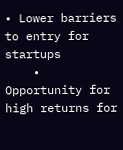• Lower barriers to entry for startups
    • Opportunity for high returns for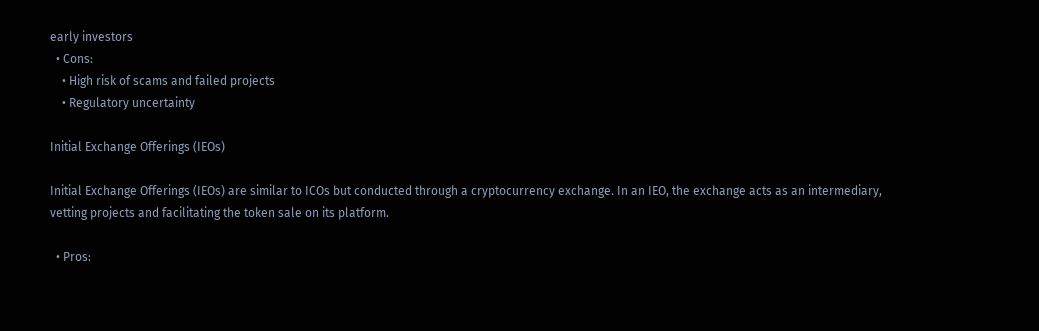early investors
  • Cons:
    • High risk of scams and failed projects
    • Regulatory uncertainty

Initial Exchange Offerings (IEOs)

Initial Exchange Offerings (IEOs) are similar to ICOs but conducted through a cryptocurrency exchange. In an IEO, the exchange acts as an intermediary, vetting projects and facilitating the token sale on its platform.

  • Pros: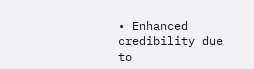• Enhanced credibility due to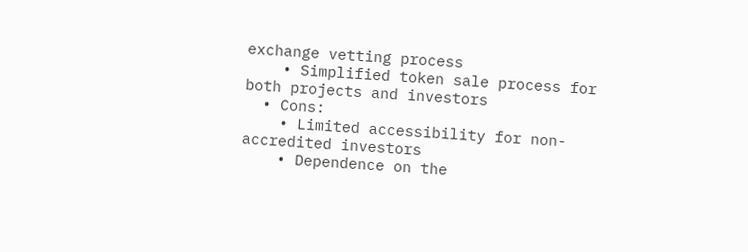exchange vetting process
    • Simplified token sale process for both projects and investors
  • Cons:
    • Limited accessibility for non-accredited investors
    • Dependence on the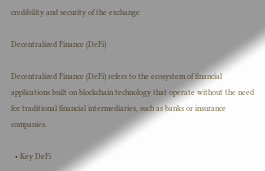credibility and security of the exchange

Decentralized Finance (DeFi)

Decentralized Finance (DeFi) refers to the ecosystem of financial applications built on blockchain technology that operate without the need for traditional financial intermediaries, such as banks or insurance companies.

  • Key DeFi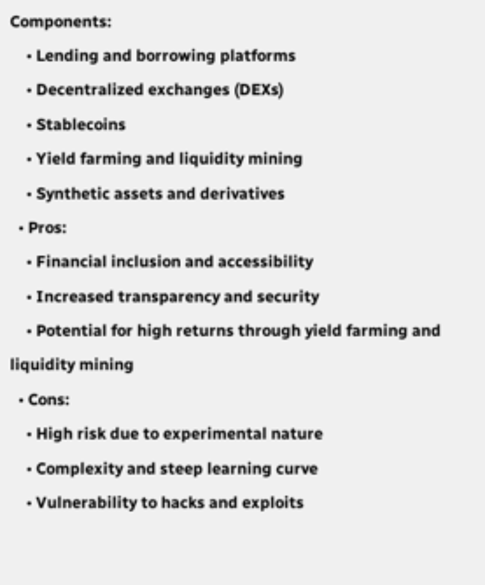Components:
    • Lending and borrowing platforms
    • Decentralized exchanges (DEXs)
    • Stablecoins
    • Yield farming and liquidity mining
    • Synthetic assets and derivatives
  • Pros:
    • Financial inclusion and accessibility
    • Increased transparency and security
    • Potential for high returns through yield farming and liquidity mining
  • Cons:
    • High risk due to experimental nature
    • Complexity and steep learning curve
    • Vulnerability to hacks and exploits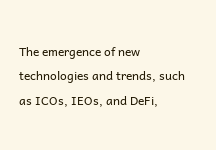The emergence of new technologies and trends, such as ICOs, IEOs, and DeFi,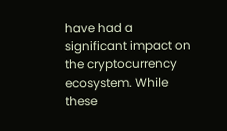have had a significant impact on the cryptocurrency ecosystem. While these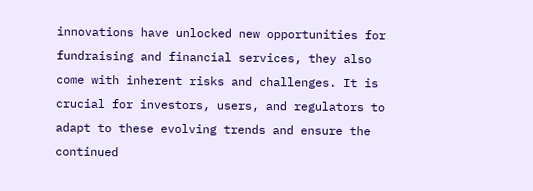innovations have unlocked new opportunities for fundraising and financial services, they also come with inherent risks and challenges. It is crucial for investors, users, and regulators to adapt to these evolving trends and ensure the continued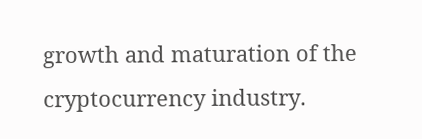growth and maturation of the cryptocurrency industry.